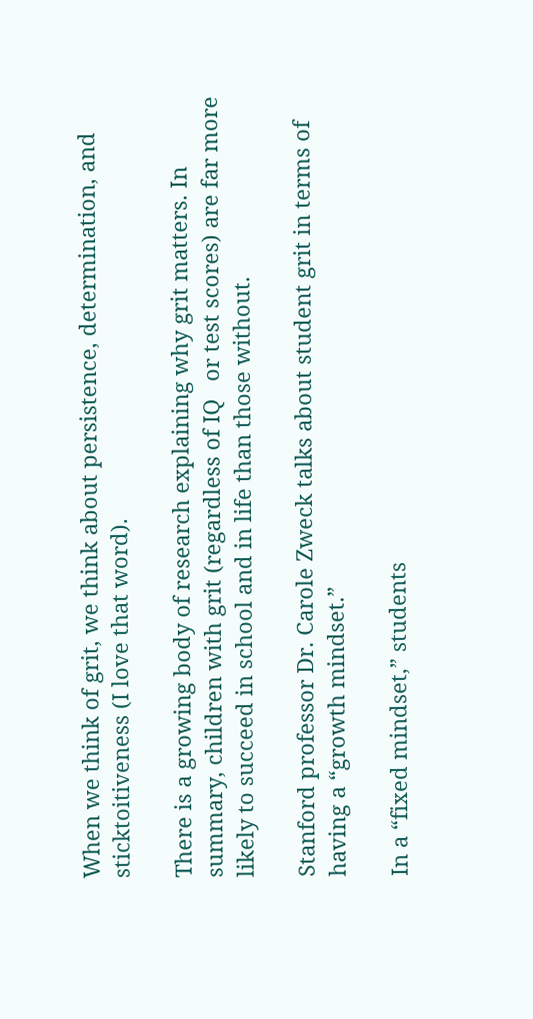When we think of grit, we think about persistence, determination, and sticktoitiveness (I love that word).

There is a growing body of research explaining why grit matters. In summary, children with grit (regardless of IQ   or test scores) are far more likely to succeed in school and in life than those without.

Stanford professor Dr. Carole Zweck talks about student grit in terms of having a “growth mindset.”

In a “fixed mindset,” students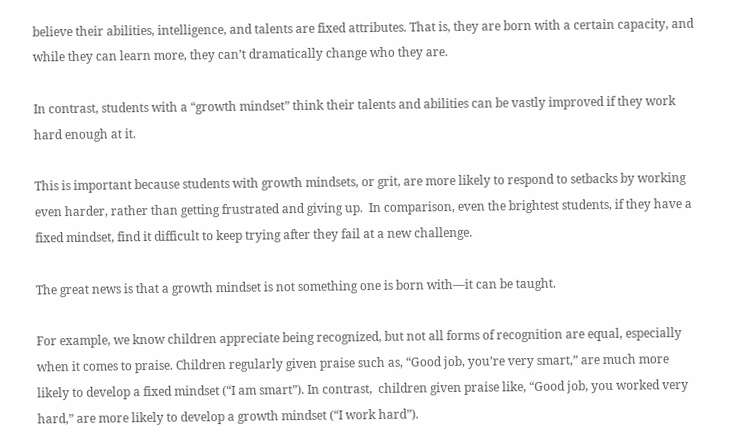believe their abilities, intelligence, and talents are fixed attributes. That is, they are born with a certain capacity, and while they can learn more, they can’t dramatically change who they are.

In contrast, students with a “growth mindset” think their talents and abilities can be vastly improved if they work hard enough at it.

This is important because students with growth mindsets, or grit, are more likely to respond to setbacks by working even harder, rather than getting frustrated and giving up.  In comparison, even the brightest students, if they have a fixed mindset, find it difficult to keep trying after they fail at a new challenge.

The great news is that a growth mindset is not something one is born with—it can be taught.

For example, we know children appreciate being recognized, but not all forms of recognition are equal, especially when it comes to praise. Children regularly given praise such as, “Good job, you’re very smart,” are much more likely to develop a fixed mindset (“I am smart”). In contrast,  children given praise like, “Good job, you worked very hard,” are more likely to develop a growth mindset (“I work hard”).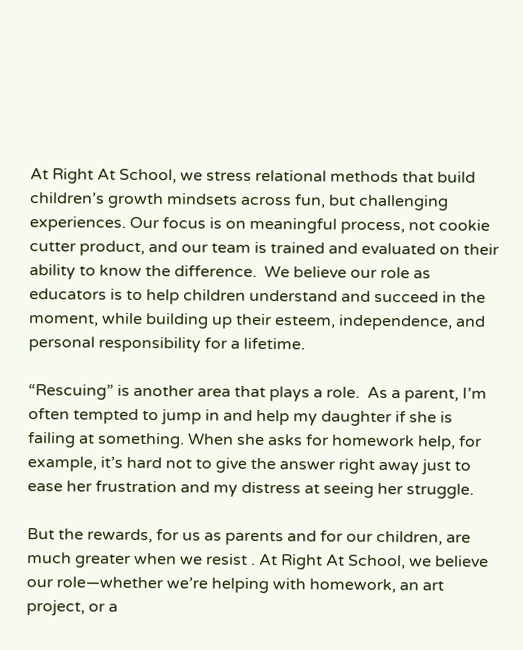At Right At School, we stress relational methods that build children’s growth mindsets across fun, but challenging experiences. Our focus is on meaningful process, not cookie cutter product, and our team is trained and evaluated on their ability to know the difference.  We believe our role as educators is to help children understand and succeed in the moment, while building up their esteem, independence, and personal responsibility for a lifetime.

“Rescuing” is another area that plays a role.  As a parent, I’m often tempted to jump in and help my daughter if she is failing at something. When she asks for homework help, for example, it’s hard not to give the answer right away just to ease her frustration and my distress at seeing her struggle.

But the rewards, for us as parents and for our children, are much greater when we resist . At Right At School, we believe our role—whether we’re helping with homework, an art project, or a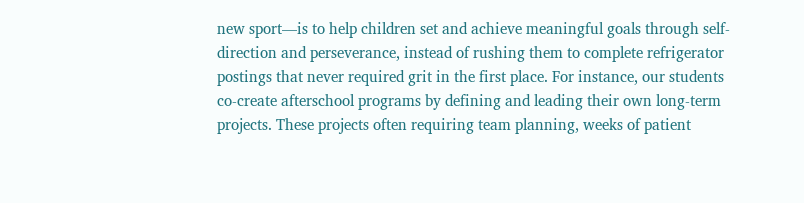new sport—is to help children set and achieve meaningful goals through self-direction and perseverance, instead of rushing them to complete refrigerator postings that never required grit in the first place. For instance, our students co-create afterschool programs by defining and leading their own long-term projects. These projects often requiring team planning, weeks of patient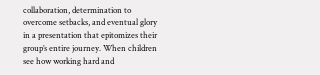collaboration, determination to overcome setbacks, and eventual glory in a presentation that epitomizes their group’s entire journey. When children see how working hard and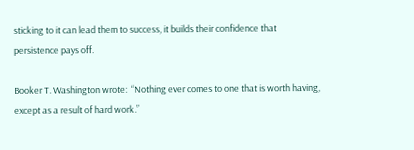sticking to it can lead them to success, it builds their confidence that persistence pays off.

Booker T. Washington wrote:  “Nothing ever comes to one that is worth having, except as a result of hard work.”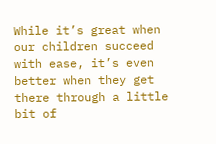While it’s great when our children succeed with ease, it’s even better when they get there through a little bit of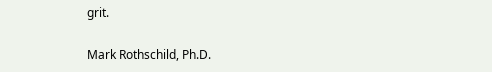grit.

Mark Rothschild, Ph.D.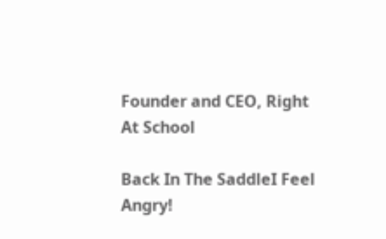Founder and CEO, Right At School

Back In The SaddleI Feel Angry!